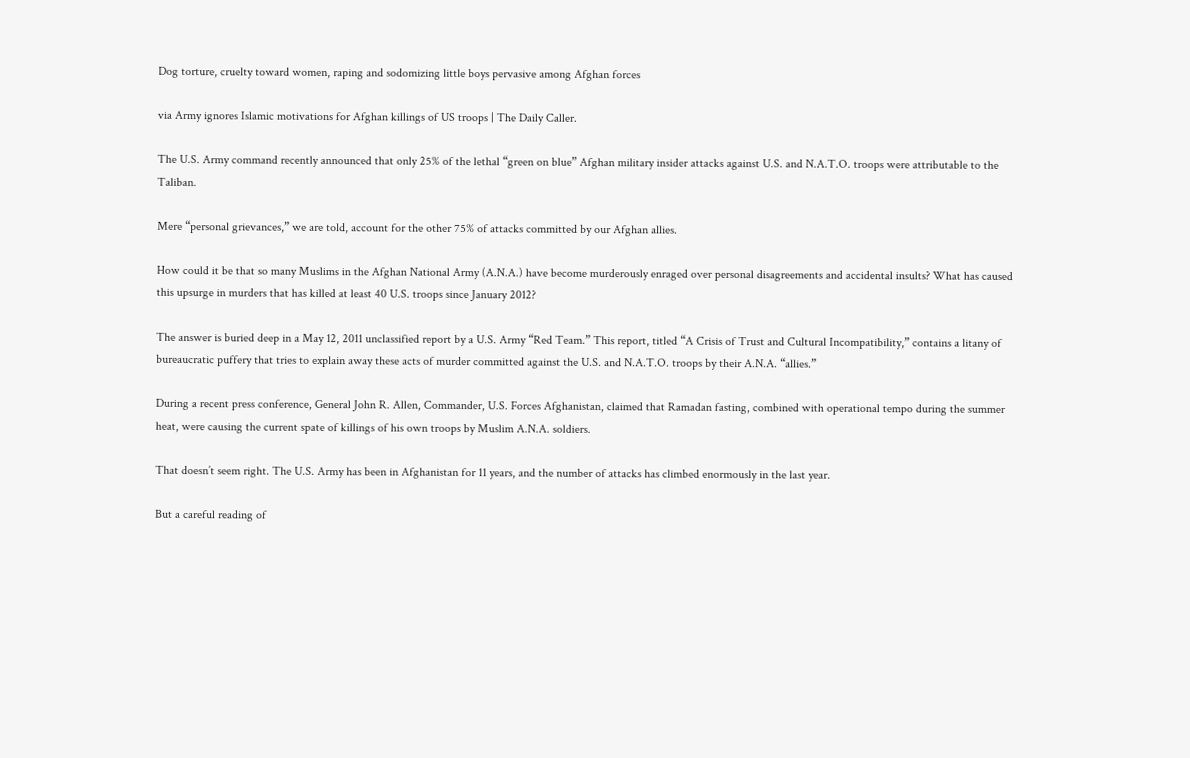Dog torture, cruelty toward women, raping and sodomizing little boys pervasive among Afghan forces

via Army ignores Islamic motivations for Afghan killings of US troops | The Daily Caller.

The U.S. Army command recently announced that only 25% of the lethal “green on blue” Afghan military insider attacks against U.S. and N.A.T.O. troops were attributable to the Taliban.

Mere “personal grievances,” we are told, account for the other 75% of attacks committed by our Afghan allies.

How could it be that so many Muslims in the Afghan National Army (A.N.A.) have become murderously enraged over personal disagreements and accidental insults? What has caused this upsurge in murders that has killed at least 40 U.S. troops since January 2012?

The answer is buried deep in a May 12, 2011 unclassified report by a U.S. Army “Red Team.” This report, titled “A Crisis of Trust and Cultural Incompatibility,” contains a litany of bureaucratic puffery that tries to explain away these acts of murder committed against the U.S. and N.A.T.O. troops by their A.N.A. “allies.”

During a recent press conference, General John R. Allen, Commander, U.S. Forces Afghanistan, claimed that Ramadan fasting, combined with operational tempo during the summer heat, were causing the current spate of killings of his own troops by Muslim A.N.A. soldiers.

That doesn’t seem right. The U.S. Army has been in Afghanistan for 11 years, and the number of attacks has climbed enormously in the last year.

But a careful reading of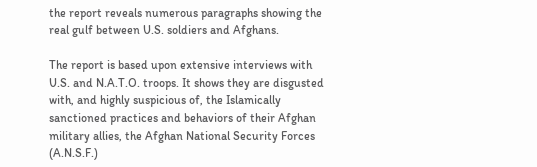the report reveals numerous paragraphs showing the real gulf between U.S. soldiers and Afghans.

The report is based upon extensive interviews with U.S. and N.A.T.O. troops. It shows they are disgusted with, and highly suspicious of, the Islamically sanctioned practices and behaviors of their Afghan military allies, the Afghan National Security Forces (A.N.S.F.)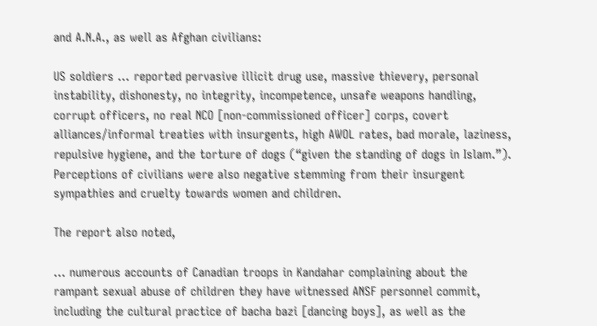and A.N.A., as well as Afghan civilians:

US soldiers … reported pervasive illicit drug use, massive thievery, personal instability, dishonesty, no integrity, incompetence, unsafe weapons handling, corrupt officers, no real NCO [non-commissioned officer] corps, covert alliances/informal treaties with insurgents, high AWOL rates, bad morale, laziness, repulsive hygiene, and the torture of dogs (“given the standing of dogs in Islam.”). Perceptions of civilians were also negative stemming from their insurgent sympathies and cruelty towards women and children.

The report also noted,

… numerous accounts of Canadian troops in Kandahar complaining about the rampant sexual abuse of children they have witnessed ANSF personnel commit, including the cultural practice of bacha bazi [dancing boys], as well as the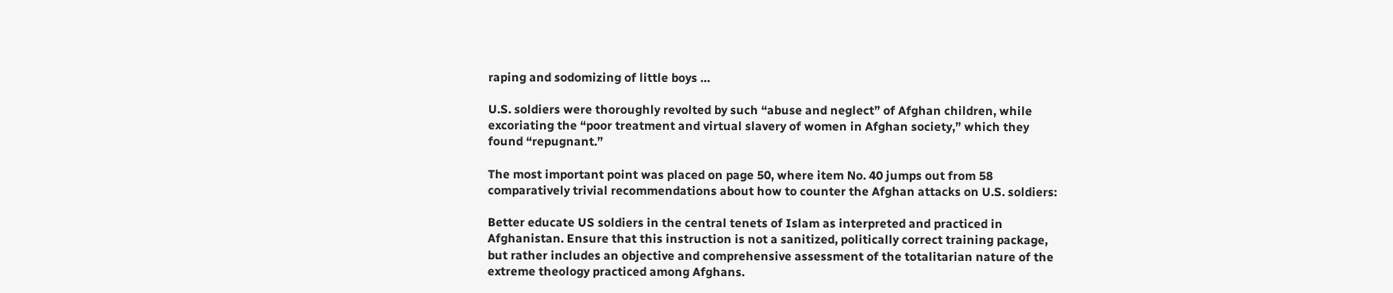raping and sodomizing of little boys …

U.S. soldiers were thoroughly revolted by such “abuse and neglect” of Afghan children, while excoriating the “poor treatment and virtual slavery of women in Afghan society,” which they found “repugnant.”

The most important point was placed on page 50, where item No. 40 jumps out from 58 comparatively trivial recommendations about how to counter the Afghan attacks on U.S. soldiers:

Better educate US soldiers in the central tenets of Islam as interpreted and practiced in Afghanistan. Ensure that this instruction is not a sanitized, politically correct training package, but rather includes an objective and comprehensive assessment of the totalitarian nature of the extreme theology practiced among Afghans.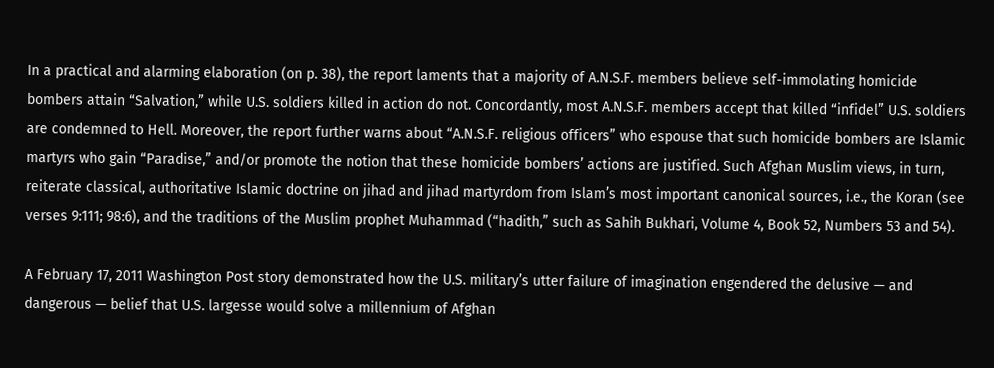In a practical and alarming elaboration (on p. 38), the report laments that a majority of A.N.S.F. members believe self-immolating homicide bombers attain “Salvation,” while U.S. soldiers killed in action do not. Concordantly, most A.N.S.F. members accept that killed “infidel” U.S. soldiers are condemned to Hell. Moreover, the report further warns about “A.N.S.F. religious officers” who espouse that such homicide bombers are Islamic martyrs who gain “Paradise,” and/or promote the notion that these homicide bombers’ actions are justified. Such Afghan Muslim views, in turn, reiterate classical, authoritative Islamic doctrine on jihad and jihad martyrdom from Islam’s most important canonical sources, i.e., the Koran (see verses 9:111; 98:6), and the traditions of the Muslim prophet Muhammad (“hadith,” such as Sahih Bukhari, Volume 4, Book 52, Numbers 53 and 54).

A February 17, 2011 Washington Post story demonstrated how the U.S. military’s utter failure of imagination engendered the delusive — and dangerous — belief that U.S. largesse would solve a millennium of Afghan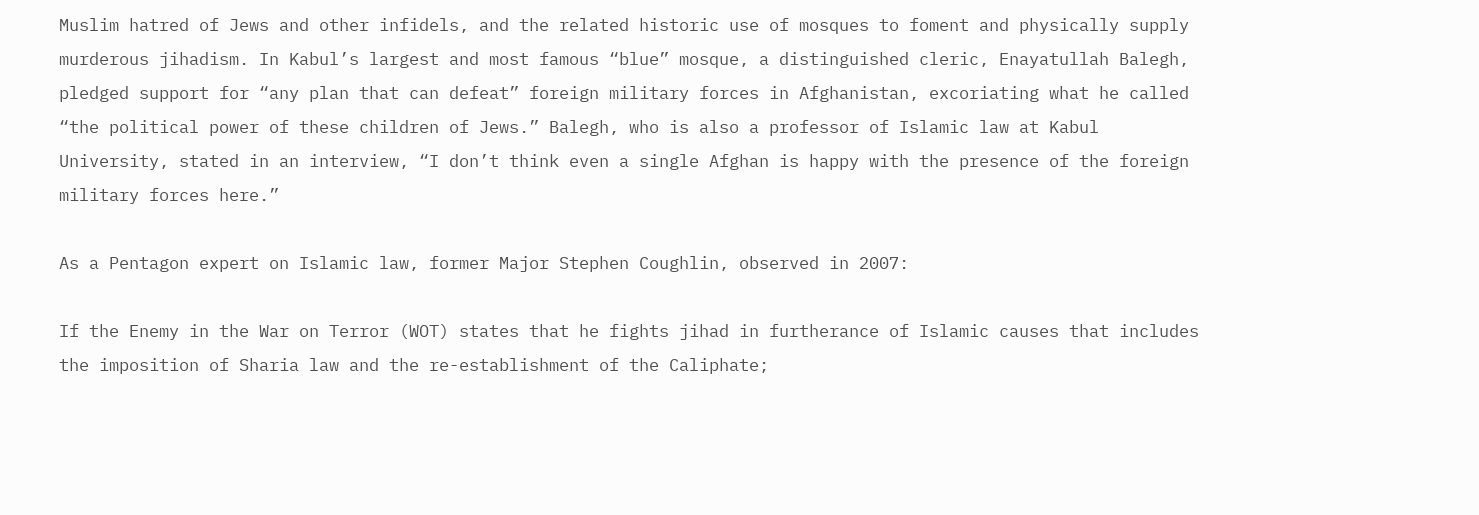Muslim hatred of Jews and other infidels, and the related historic use of mosques to foment and physically supply murderous jihadism. In Kabul’s largest and most famous “blue” mosque, a distinguished cleric, Enayatullah Balegh, pledged support for “any plan that can defeat” foreign military forces in Afghanistan, excoriating what he called “the political power of these children of Jews.” Balegh, who is also a professor of Islamic law at Kabul University, stated in an interview, “I don’t think even a single Afghan is happy with the presence of the foreign military forces here.”

As a Pentagon expert on Islamic law, former Major Stephen Coughlin, observed in 2007:

If the Enemy in the War on Terror (WOT) states that he fights jihad in furtherance of Islamic causes that includes the imposition of Sharia law and the re-establishment of the Caliphate;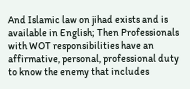And Islamic law on jihad exists and is available in English; Then Professionals with WOT responsibilities have an affirmative, personal, professional duty to know the enemy that includes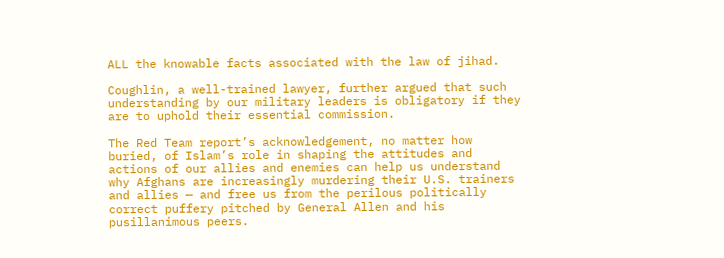ALL the knowable facts associated with the law of jihad.

Coughlin, a well-trained lawyer, further argued that such understanding by our military leaders is obligatory if they are to uphold their essential commission.

The Red Team report’s acknowledgement, no matter how buried, of Islam’s role in shaping the attitudes and actions of our allies and enemies can help us understand why Afghans are increasingly murdering their U.S. trainers and allies — and free us from the perilous politically correct puffery pitched by General Allen and his pusillanimous peers.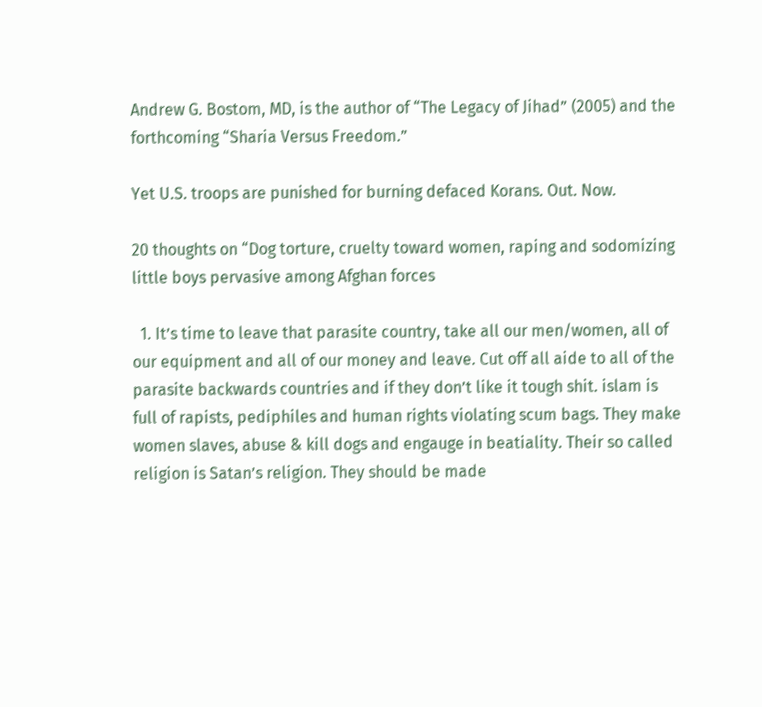Andrew G. Bostom, MD, is the author of “The Legacy of Jihad” (2005) and the forthcoming “Sharia Versus Freedom.”

Yet U.S. troops are punished for burning defaced Korans. Out. Now.

20 thoughts on “Dog torture, cruelty toward women, raping and sodomizing little boys pervasive among Afghan forces

  1. It’s time to leave that parasite country, take all our men/women, all of our equipment and all of our money and leave. Cut off all aide to all of the parasite backwards countries and if they don’t like it tough shit. islam is full of rapists, pediphiles and human rights violating scum bags. They make women slaves, abuse & kill dogs and engauge in beatiality. Their so called religion is Satan’s religion. They should be made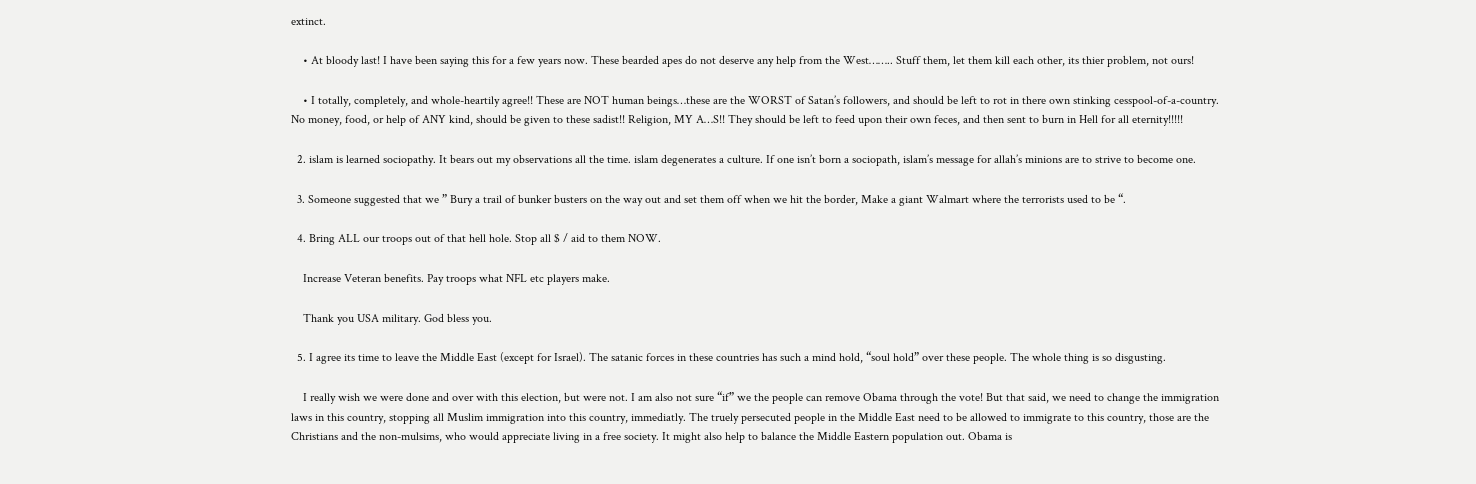extinct.

    • At bloody last! I have been saying this for a few years now. These bearded apes do not deserve any help from the West…….. Stuff them, let them kill each other, its thier problem, not ours!

    • I totally, completely, and whole-heartily agree!! These are NOT human beings…these are the WORST of Satan’s followers, and should be left to rot in there own stinking cesspool-of-a-country. No money, food, or help of ANY kind, should be given to these sadist!! Religion, MY A…S!! They should be left to feed upon their own feces, and then sent to burn in Hell for all eternity!!!!!

  2. islam is learned sociopathy. It bears out my observations all the time. islam degenerates a culture. If one isn’t born a sociopath, islam’s message for allah’s minions are to strive to become one.

  3. Someone suggested that we ” Bury a trail of bunker busters on the way out and set them off when we hit the border, Make a giant Walmart where the terrorists used to be “.

  4. Bring ALL our troops out of that hell hole. Stop all $ / aid to them NOW.

    Increase Veteran benefits. Pay troops what NFL etc players make.

    Thank you USA military. God bless you.

  5. I agree its time to leave the Middle East (except for Israel). The satanic forces in these countries has such a mind hold, “soul hold” over these people. The whole thing is so disgusting.

    I really wish we were done and over with this election, but were not. I am also not sure “if” we the people can remove Obama through the vote! But that said, we need to change the immigration laws in this country, stopping all Muslim immigration into this country, immediatly. The truely persecuted people in the Middle East need to be allowed to immigrate to this country, those are the Christians and the non-mulsims, who would appreciate living in a free society. It might also help to balance the Middle Eastern population out. Obama is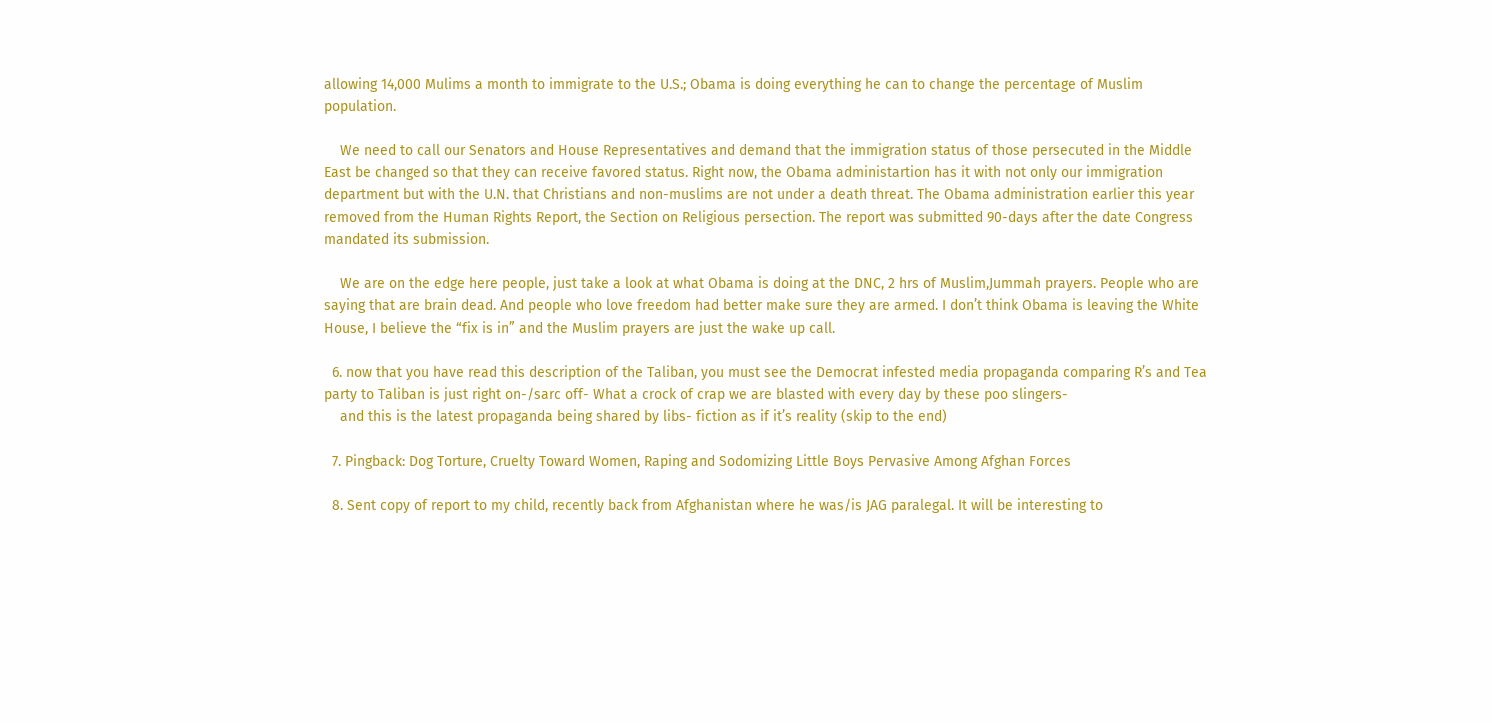allowing 14,000 Mulims a month to immigrate to the U.S.; Obama is doing everything he can to change the percentage of Muslim population.

    We need to call our Senators and House Representatives and demand that the immigration status of those persecuted in the Middle East be changed so that they can receive favored status. Right now, the Obama administartion has it with not only our immigration department but with the U.N. that Christians and non-muslims are not under a death threat. The Obama administration earlier this year removed from the Human Rights Report, the Section on Religious persection. The report was submitted 90-days after the date Congress mandated its submission.

    We are on the edge here people, just take a look at what Obama is doing at the DNC, 2 hrs of Muslim,Jummah prayers. People who are saying that are brain dead. And people who love freedom had better make sure they are armed. I don’t think Obama is leaving the White House, I believe the “fix is in” and the Muslim prayers are just the wake up call.

  6. now that you have read this description of the Taliban, you must see the Democrat infested media propaganda comparing R’s and Tea party to Taliban is just right on-/sarc off- What a crock of crap we are blasted with every day by these poo slingers-
    and this is the latest propaganda being shared by libs- fiction as if it’s reality (skip to the end)

  7. Pingback: Dog Torture, Cruelty Toward Women, Raping and Sodomizing Little Boys Pervasive Among Afghan Forces

  8. Sent copy of report to my child, recently back from Afghanistan where he was/is JAG paralegal. It will be interesting to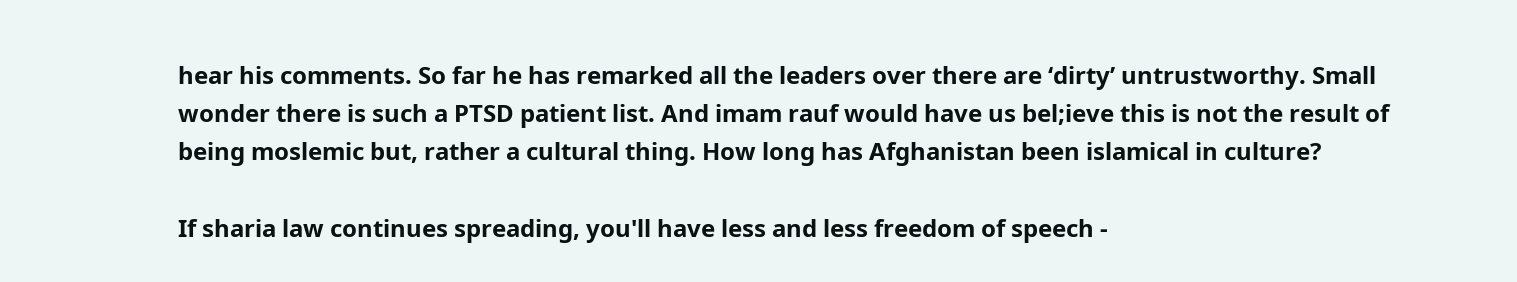hear his comments. So far he has remarked all the leaders over there are ‘dirty’ untrustworthy. Small wonder there is such a PTSD patient list. And imam rauf would have us bel;ieve this is not the result of being moslemic but, rather a cultural thing. How long has Afghanistan been islamical in culture?

If sharia law continues spreading, you'll have less and less freedom of speech -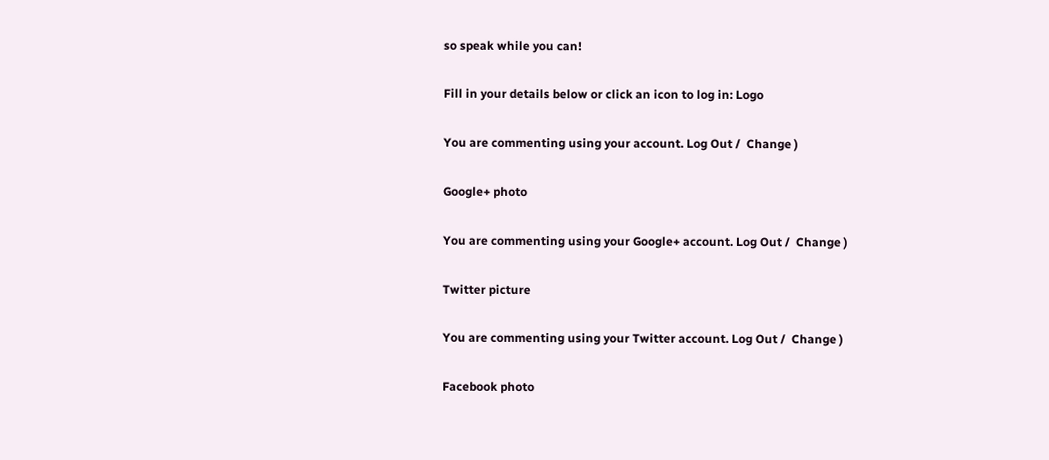so speak while you can!

Fill in your details below or click an icon to log in: Logo

You are commenting using your account. Log Out /  Change )

Google+ photo

You are commenting using your Google+ account. Log Out /  Change )

Twitter picture

You are commenting using your Twitter account. Log Out /  Change )

Facebook photo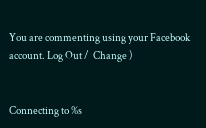You are commenting using your Facebook account. Log Out /  Change )


Connecting to %s